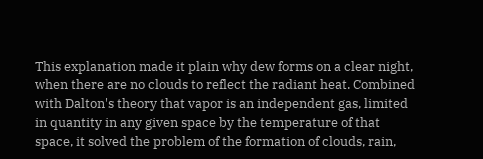This explanation made it plain why dew forms on a clear night, when there are no clouds to reflect the radiant heat. Combined with Dalton's theory that vapor is an independent gas, limited in quantity in any given space by the temperature of that space, it solved the problem of the formation of clouds, rain,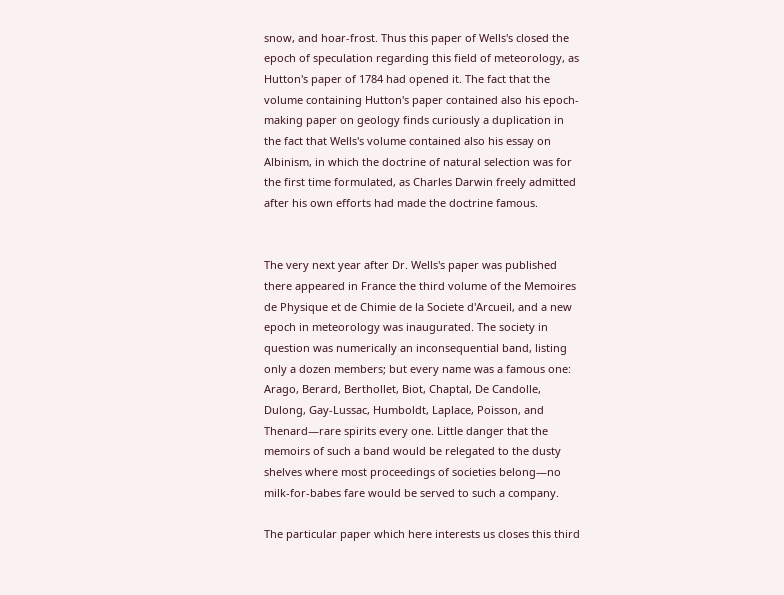snow, and hoar-frost. Thus this paper of Wells's closed the epoch of speculation regarding this field of meteorology, as Hutton's paper of 1784 had opened it. The fact that the volume containing Hutton's paper contained also his epoch-making paper on geology finds curiously a duplication in the fact that Wells's volume contained also his essay on Albinism, in which the doctrine of natural selection was for the first time formulated, as Charles Darwin freely admitted after his own efforts had made the doctrine famous.


The very next year after Dr. Wells's paper was published there appeared in France the third volume of the Memoires de Physique et de Chimie de la Societe d'Arcueil, and a new epoch in meteorology was inaugurated. The society in question was numerically an inconsequential band, listing only a dozen members; but every name was a famous one: Arago, Berard, Berthollet, Biot, Chaptal, De Candolle, Dulong, Gay-Lussac, Humboldt, Laplace, Poisson, and Thenard—rare spirits every one. Little danger that the memoirs of such a band would be relegated to the dusty shelves where most proceedings of societies belong—no milk-for-babes fare would be served to such a company.

The particular paper which here interests us closes this third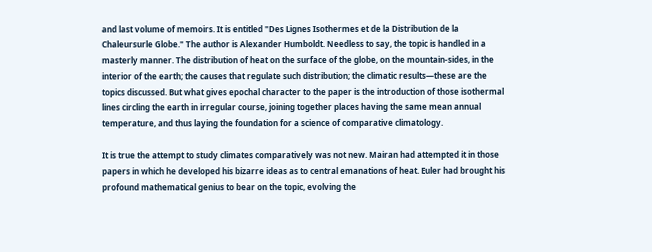and last volume of memoirs. It is entitled "Des Lignes Isothermes et de la Distribution de la Chaleursurle Globe." The author is Alexander Humboldt. Needless to say, the topic is handled in a masterly manner. The distribution of heat on the surface of the globe, on the mountain-sides, in the interior of the earth; the causes that regulate such distribution; the climatic results—these are the topics discussed. But what gives epochal character to the paper is the introduction of those isothermal lines circling the earth in irregular course, joining together places having the same mean annual temperature, and thus laying the foundation for a science of comparative climatology.

It is true the attempt to study climates comparatively was not new. Mairan had attempted it in those papers in which he developed his bizarre ideas as to central emanations of heat. Euler had brought his profound mathematical genius to bear on the topic, evolving the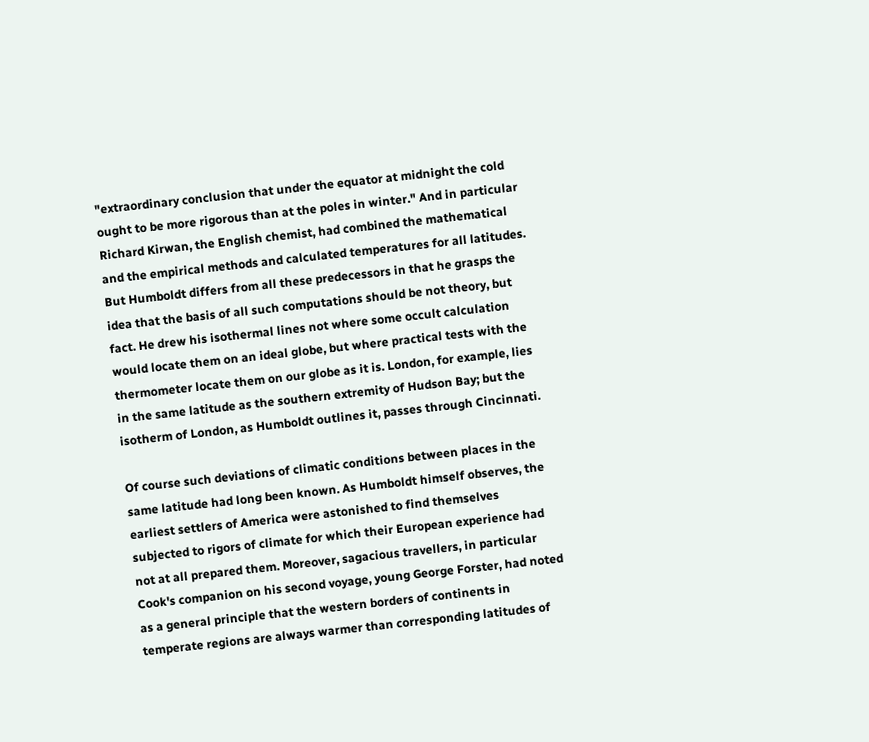"extraordinary conclusion that under the equator at midnight the cold ought to be more rigorous than at the poles in winter." And in particular Richard Kirwan, the English chemist, had combined the mathematical and the empirical methods and calculated temperatures for all latitudes. But Humboldt differs from all these predecessors in that he grasps the idea that the basis of all such computations should be not theory, but fact. He drew his isothermal lines not where some occult calculation would locate them on an ideal globe, but where practical tests with the thermometer locate them on our globe as it is. London, for example, lies in the same latitude as the southern extremity of Hudson Bay; but the isotherm of London, as Humboldt outlines it, passes through Cincinnati.

Of course such deviations of climatic conditions between places in the same latitude had long been known. As Humboldt himself observes, the earliest settlers of America were astonished to find themselves subjected to rigors of climate for which their European experience had not at all prepared them. Moreover, sagacious travellers, in particular Cook's companion on his second voyage, young George Forster, had noted as a general principle that the western borders of continents in temperate regions are always warmer than corresponding latitudes of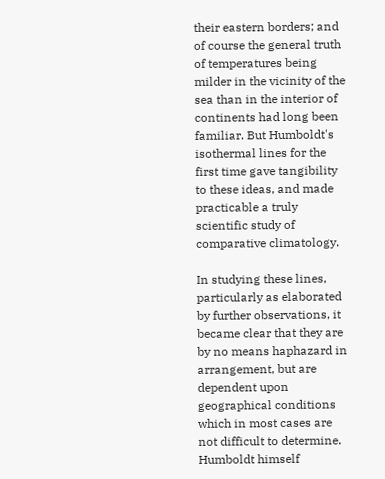their eastern borders; and of course the general truth of temperatures being milder in the vicinity of the sea than in the interior of continents had long been familiar. But Humboldt's isothermal lines for the first time gave tangibility to these ideas, and made practicable a truly scientific study of comparative climatology.

In studying these lines, particularly as elaborated by further observations, it became clear that they are by no means haphazard in arrangement, but are dependent upon geographical conditions which in most cases are not difficult to determine. Humboldt himself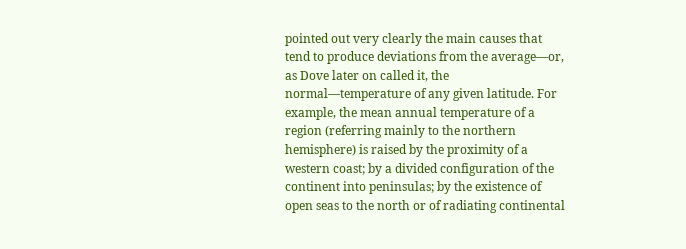pointed out very clearly the main causes that tend to produce deviations from the average—or, as Dove later on called it, the normal—temperature of any given latitude. For example, the mean annual temperature of a region (referring mainly to the northern hemisphere) is raised by the proximity of a western coast; by a divided configuration of the continent into peninsulas; by the existence of open seas to the north or of radiating continental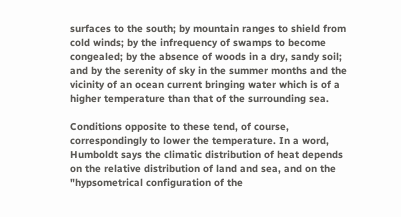surfaces to the south; by mountain ranges to shield from cold winds; by the infrequency of swamps to become congealed; by the absence of woods in a dry, sandy soil; and by the serenity of sky in the summer months and the vicinity of an ocean current bringing water which is of a higher temperature than that of the surrounding sea.

Conditions opposite to these tend, of course, correspondingly to lower the temperature. In a word, Humboldt says the climatic distribution of heat depends on the relative distribution of land and sea, and on the "hypsometrical configuration of the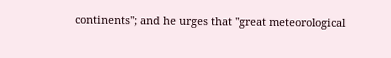continents"; and he urges that "great meteorological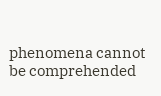phenomena cannot be comprehended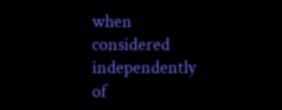when considered independently of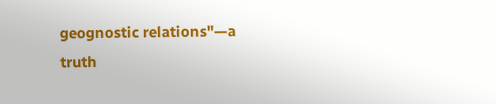geognostic relations"—a truth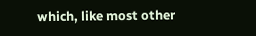which, like most other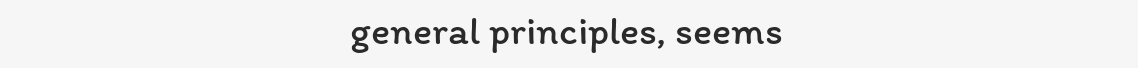general principles, seems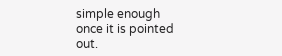simple enough once it is pointed out.